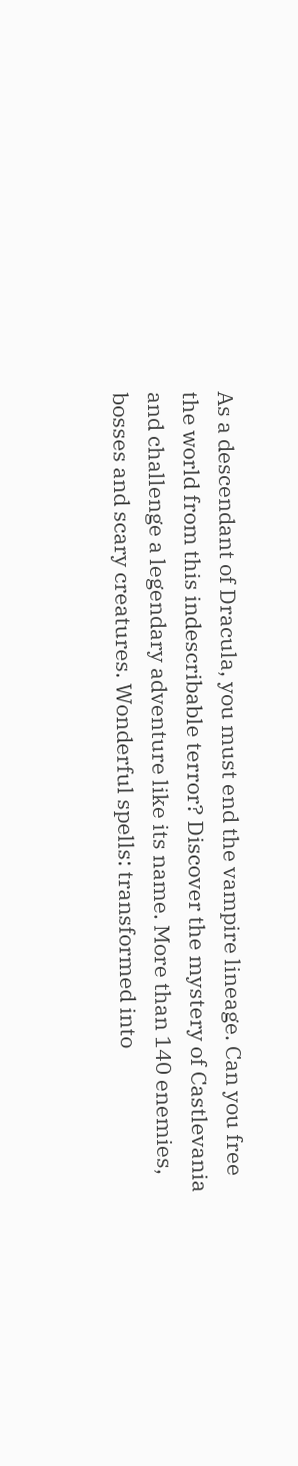As a descendant of Dracula, you must end the vampire lineage. Can you free the world from this indescribable terror? Discover the mystery of Castlevania and challenge a legendary adventure like its name. More than 140 enemies, bosses and scary creatures. Wonderful spells: transformed into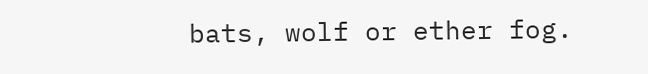bats, wolf or ether fog.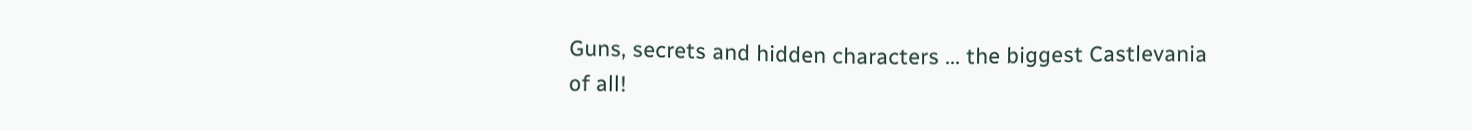Guns, secrets and hidden characters ... the biggest Castlevania of all!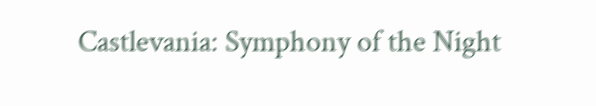Castlevania: Symphony of the Night